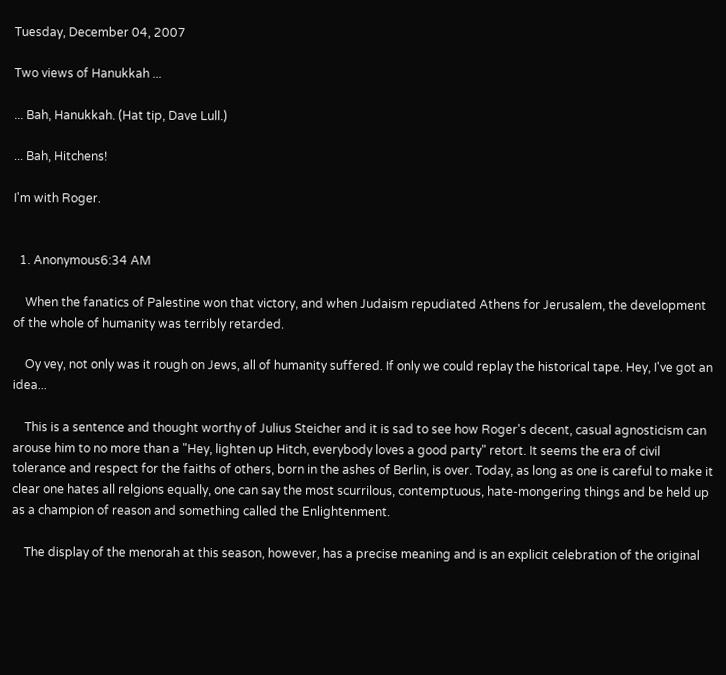Tuesday, December 04, 2007

Two views of Hanukkah ...

... Bah, Hanukkah. (Hat tip, Dave Lull.)

... Bah, Hitchens!

I'm with Roger.


  1. Anonymous6:34 AM

    When the fanatics of Palestine won that victory, and when Judaism repudiated Athens for Jerusalem, the development of the whole of humanity was terribly retarded.

    Oy vey, not only was it rough on Jews, all of humanity suffered. If only we could replay the historical tape. Hey, I've got an idea...

    This is a sentence and thought worthy of Julius Steicher and it is sad to see how Roger's decent, casual agnosticism can arouse him to no more than a "Hey, lighten up Hitch, everybody loves a good party" retort. It seems the era of civil tolerance and respect for the faiths of others, born in the ashes of Berlin, is over. Today, as long as one is careful to make it clear one hates all relgions equally, one can say the most scurrilous, contemptuous, hate-mongering things and be held up as a champion of reason and something called the Enlightenment.

    The display of the menorah at this season, however, has a precise meaning and is an explicit celebration of the original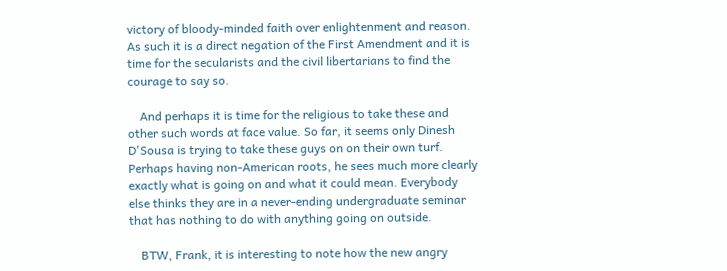victory of bloody-minded faith over enlightenment and reason. As such it is a direct negation of the First Amendment and it is time for the secularists and the civil libertarians to find the courage to say so.

    And perhaps it is time for the religious to take these and other such words at face value. So far, it seems only Dinesh D'Sousa is trying to take these guys on on their own turf. Perhaps having non-American roots, he sees much more clearly exactly what is going on and what it could mean. Everybody else thinks they are in a never-ending undergraduate seminar that has nothing to do with anything going on outside.

    BTW, Frank, it is interesting to note how the new angry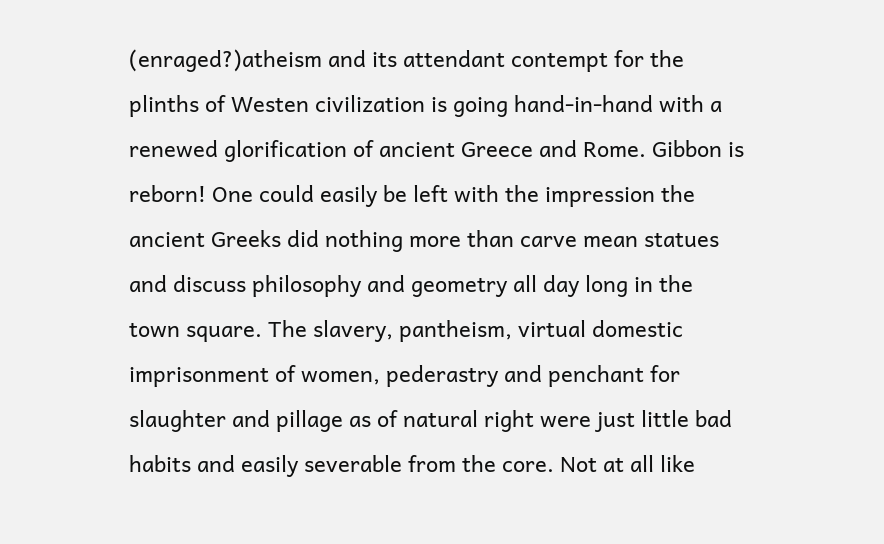(enraged?)atheism and its attendant contempt for the plinths of Westen civilization is going hand-in-hand with a renewed glorification of ancient Greece and Rome. Gibbon is reborn! One could easily be left with the impression the ancient Greeks did nothing more than carve mean statues and discuss philosophy and geometry all day long in the town square. The slavery, pantheism, virtual domestic imprisonment of women, pederastry and penchant for slaughter and pillage as of natural right were just little bad habits and easily severable from the core. Not at all like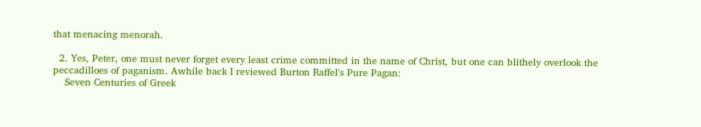that menacing menorah.

  2. Yes, Peter, one must never forget every least crime committed in the name of Christ, but one can blithely overlook the peccadilloes of paganism. Awhile back I reviewed Burton Raffel's Pure Pagan:
    Seven Centuries of Greek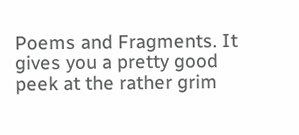Poems and Fragments. It gives you a pretty good peek at the rather grim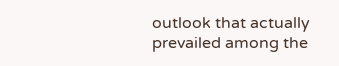outlook that actually prevailed among the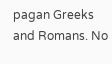pagan Greeks and Romans. No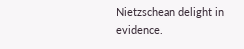Nietzschean delight in evidence.